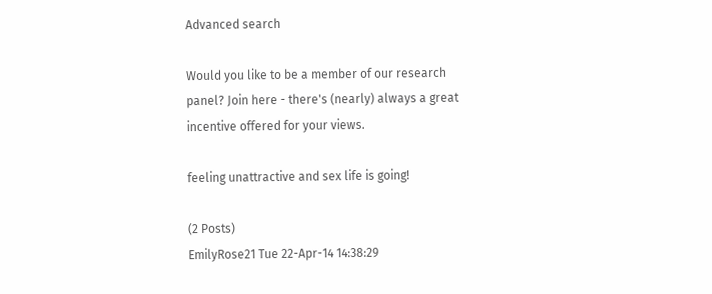Advanced search

Would you like to be a member of our research panel? Join here - there's (nearly) always a great incentive offered for your views.

feeling unattractive and sex life is going!

(2 Posts)
EmilyRose21 Tue 22-Apr-14 14:38:29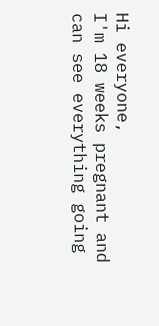Hi everyone,
I'm 18 weeks pregnant and can see everything going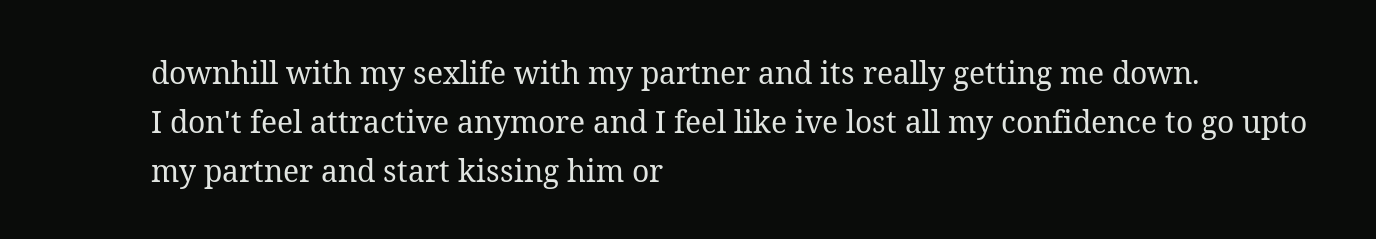downhill with my sexlife with my partner and its really getting me down.
I don't feel attractive anymore and I feel like ive lost all my confidence to go upto my partner and start kissing him or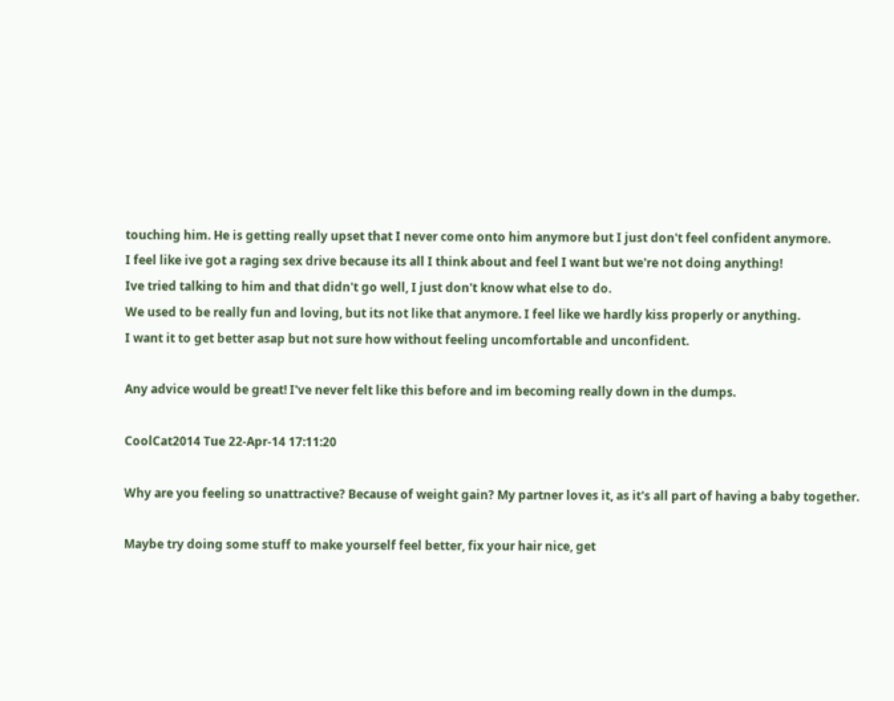touching him. He is getting really upset that I never come onto him anymore but I just don't feel confident anymore.
I feel like ive got a raging sex drive because its all I think about and feel I want but we're not doing anything!
Ive tried talking to him and that didn't go well, I just don't know what else to do.
We used to be really fun and loving, but its not like that anymore. I feel like we hardly kiss properly or anything.
I want it to get better asap but not sure how without feeling uncomfortable and unconfident.

Any advice would be great! I've never felt like this before and im becoming really down in the dumps.

CoolCat2014 Tue 22-Apr-14 17:11:20

Why are you feeling so unattractive? Because of weight gain? My partner loves it, as it's all part of having a baby together.

Maybe try doing some stuff to make yourself feel better, fix your hair nice, get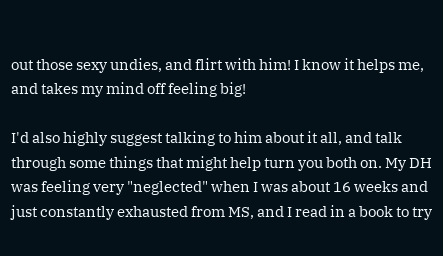out those sexy undies, and flirt with him! I know it helps me, and takes my mind off feeling big!

I'd also highly suggest talking to him about it all, and talk through some things that might help turn you both on. My DH was feeling very "neglected" when I was about 16 weeks and just constantly exhausted from MS, and I read in a book to try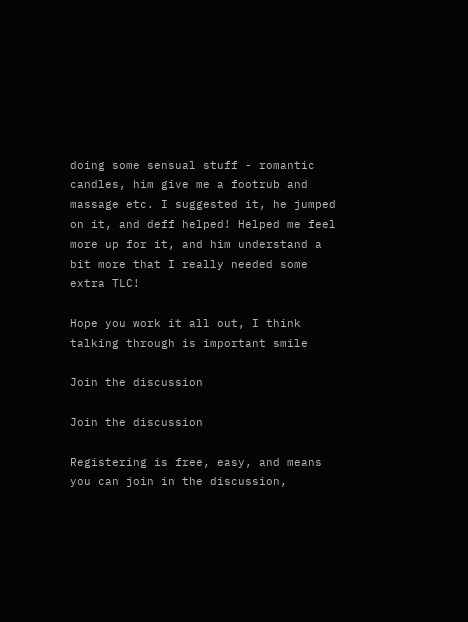doing some sensual stuff - romantic candles, him give me a footrub and massage etc. I suggested it, he jumped on it, and deff helped! Helped me feel more up for it, and him understand a bit more that I really needed some extra TLC!

Hope you work it all out, I think talking through is important smile

Join the discussion

Join the discussion

Registering is free, easy, and means you can join in the discussion,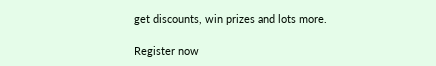get discounts, win prizes and lots more.

Register now